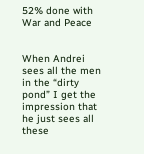52% done with War and Peace


When Andrei sees all the men in the “dirty pond” I get the impression that he just sees all these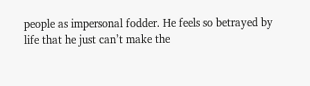people as impersonal fodder. He feels so betrayed by life that he just can’t make the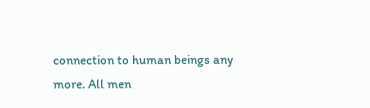connection to human beings any more. All men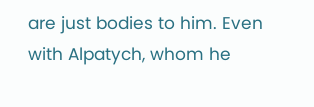are just bodies to him. Even with Alpatych, whom he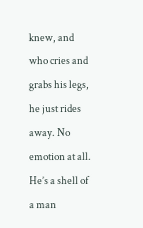knew, and who cries and grabs his legs, he just rides away. No emotion at all. He’s a shell of a man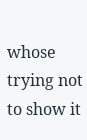whose trying not to show it